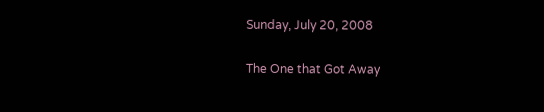Sunday, July 20, 2008

The One that Got Away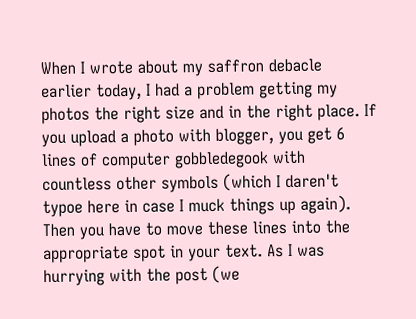When I wrote about my saffron debacle earlier today, I had a problem getting my photos the right size and in the right place. If you upload a photo with blogger, you get 6 lines of computer gobbledegook with countless other symbols (which I daren't typoe here in case I muck things up again). Then you have to move these lines into the appropriate spot in your text. As I was hurrying with the post (we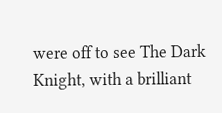were off to see The Dark Knight, with a brilliant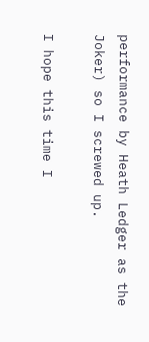performance by Heath Ledger as the Joker) so I screwed up.

I hope this time I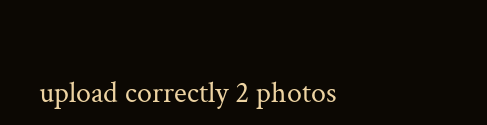upload correctly 2 photos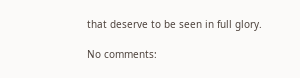that deserve to be seen in full glory.

No comments: